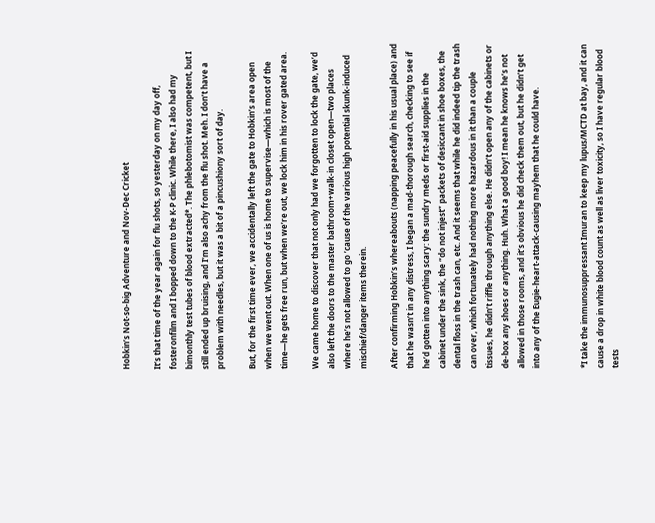Hobkin’s Not-so-big Adventure and Nov-Dec Cricket

It’s that time of the year again for flu shots, so yesterday on my day off, fosteronfilm and I bopped down to the K-P clinic. While there, I also had my bimonthly test tubes of blood extracted*. The phlebotomist was competent, but I still ended up bruising, and I’m also achy from the flu shot. Meh. I don’t have a problem with needles, but it was a bit of a pincushiony sort of day.

But, for the first time ever, we accidentally left the gate to Hobkin’s area open when we went out. When one of us is home to supervise—which is most of the time—he gets free run, but when we’re out, we lock him in his rover gated area.

We came home to discover that not only had we forgotten to lock the gate, we’d also left the doors to the master bathroom+walk-in closet open—two places where he’s not allowed to go ’cause of the various high potential skunk-induced mischief/danger items therein.

After confirming Hobkin’s whereabouts (napping peacefully in his usual place) and that he wasn’t in any distress, I began a mad-thorough search, checking to see if he’d gotten into anything scary: the sundry meds or first-aid supplies in the cabinet under the sink, the “do not injest” packets of desiccant in shoe boxes, the dental floss in the trash can, etc. And it seems that while he did indeed tip the trash can over, which fortunately had nothing more hazardous in it than a couple tissues, he didn’t riffle through anything else. He didn’t open any of the cabinets or de-box any shoes or anything. Huh. What a good boy! I mean he knows he’s not allowed in those rooms, and it’s obvious he did check them out, but he didn’t get into any of the Eugie-heart-attack-causing mayhem that he could have.


*I take the immunosuppressant Imuran to keep my lupus/MCTD at bay, and it can cause a drop in white blood count as well as liver toxicity, so I have regular blood tests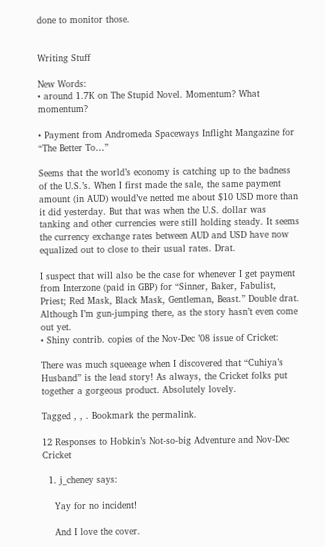done to monitor those.


Writing Stuff

New Words:
• around 1.7K on The Stupid Novel. Momentum? What momentum?

• Payment from Andromeda Spaceways Inflight Mangazine for “The Better To…”

Seems that the world’s economy is catching up to the badness of the U.S.’s. When I first made the sale, the same payment amount (in AUD) would’ve netted me about $10 USD more than it did yesterday. But that was when the U.S. dollar was tanking and other currencies were still holding steady. It seems the currency exchange rates between AUD and USD have now equalized out to close to their usual rates. Drat.

I suspect that will also be the case for whenever I get payment from Interzone (paid in GBP) for “Sinner, Baker, Fabulist, Priest; Red Mask, Black Mask, Gentleman, Beast.” Double drat. Although I’m gun-jumping there, as the story hasn’t even come out yet.
• Shiny contrib. copies of the Nov-Dec ’08 issue of Cricket:

There was much squeeage when I discovered that “Cuhiya’s Husband” is the lead story! As always, the Cricket folks put together a gorgeous product. Absolutely lovely.

Tagged , , . Bookmark the permalink.

12 Responses to Hobkin’s Not-so-big Adventure and Nov-Dec Cricket

  1. j_cheney says:

    Yay for no incident!

    And I love the cover.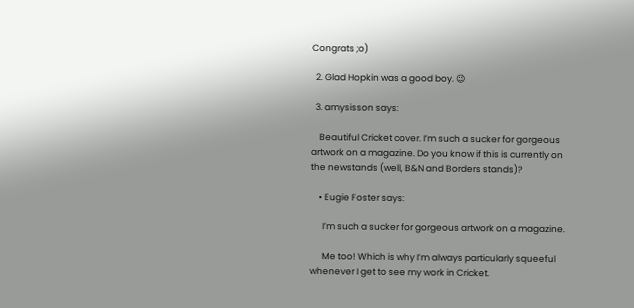Congrats ;o)

  2. Glad Hopkin was a good boy. 😉

  3. amysisson says:

    Beautiful Cricket cover. I’m such a sucker for gorgeous artwork on a magazine. Do you know if this is currently on the newstands (well, B&N and Borders stands)?

    • Eugie Foster says:

      I’m such a sucker for gorgeous artwork on a magazine.

      Me too! Which is why I’m always particularly squeeful whenever I get to see my work in Cricket.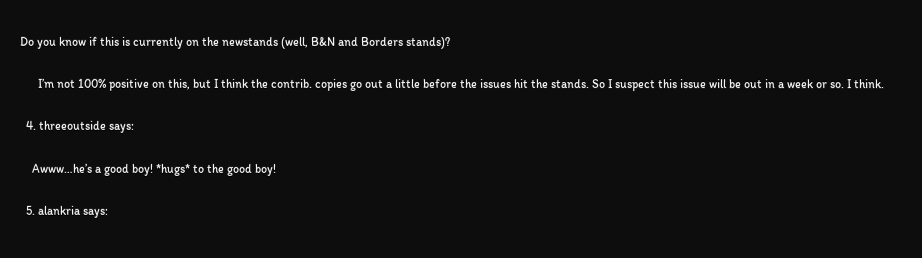Do you know if this is currently on the newstands (well, B&N and Borders stands)?

      I’m not 100% positive on this, but I think the contrib. copies go out a little before the issues hit the stands. So I suspect this issue will be out in a week or so. I think.

  4. threeoutside says:

    Awww…he’s a good boy! *hugs* to the good boy!

  5. alankria says: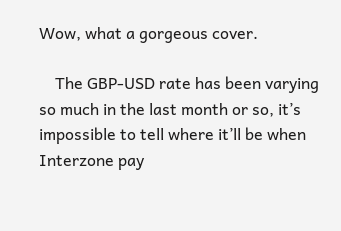Wow, what a gorgeous cover.

    The GBP-USD rate has been varying so much in the last month or so, it’s impossible to tell where it’ll be when Interzone pay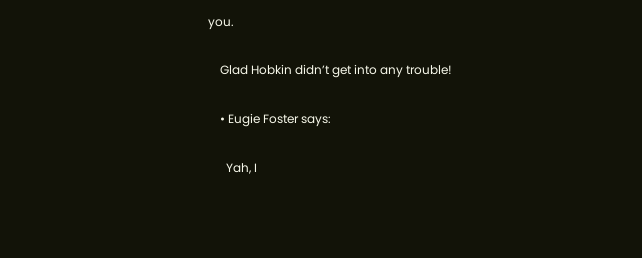you.

    Glad Hobkin didn’t get into any trouble!

    • Eugie Foster says:

      Yah, I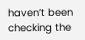haven’t been checking the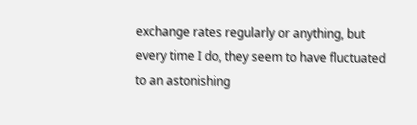exchange rates regularly or anything, but every time I do, they seem to have fluctuated to an astonishing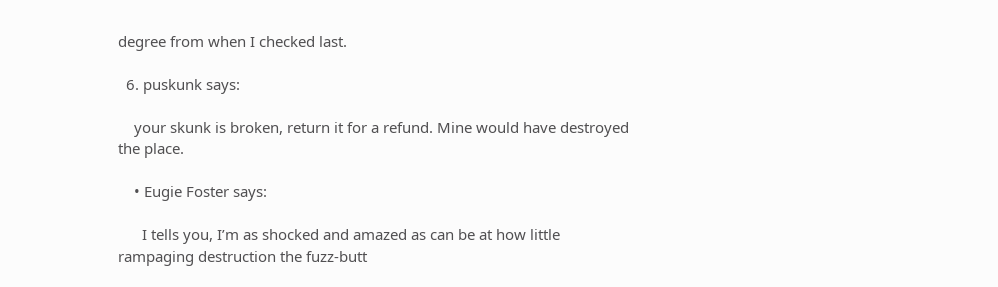degree from when I checked last.

  6. puskunk says:

    your skunk is broken, return it for a refund. Mine would have destroyed the place.

    • Eugie Foster says:

      I tells you, I’m as shocked and amazed as can be at how little rampaging destruction the fuzz-butt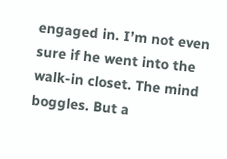engaged in. I’m not even sure if he went into the walk-in closet. The mind boggles. But a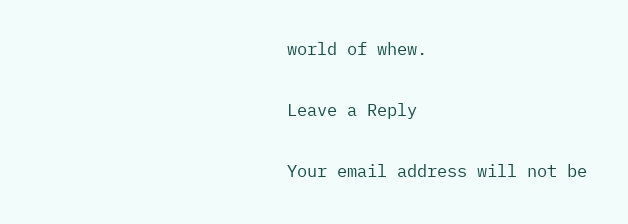world of whew.

Leave a Reply

Your email address will not be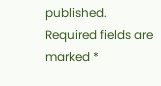published. Required fields are marked *